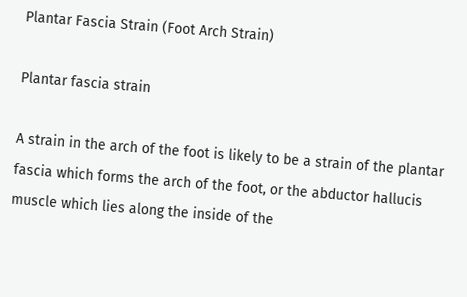Plantar Fascia Strain (Foot Arch Strain)

Plantar fascia strain

A strain in the arch of the foot is likely to be a strain of the plantar fascia which forms the arch of the foot, or the abductor hallucis muscle which lies along the inside of the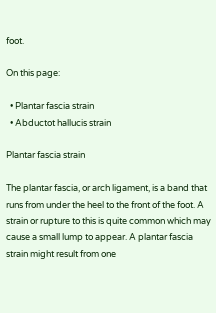foot.

On this page:

  • Plantar fascia strain
  • Abductot hallucis strain

Plantar fascia strain

The plantar fascia, or arch ligament, is a band that runs from under the heel to the front of the foot. A strain or rupture to this is quite common which may cause a small lump to appear. A plantar fascia strain might result from one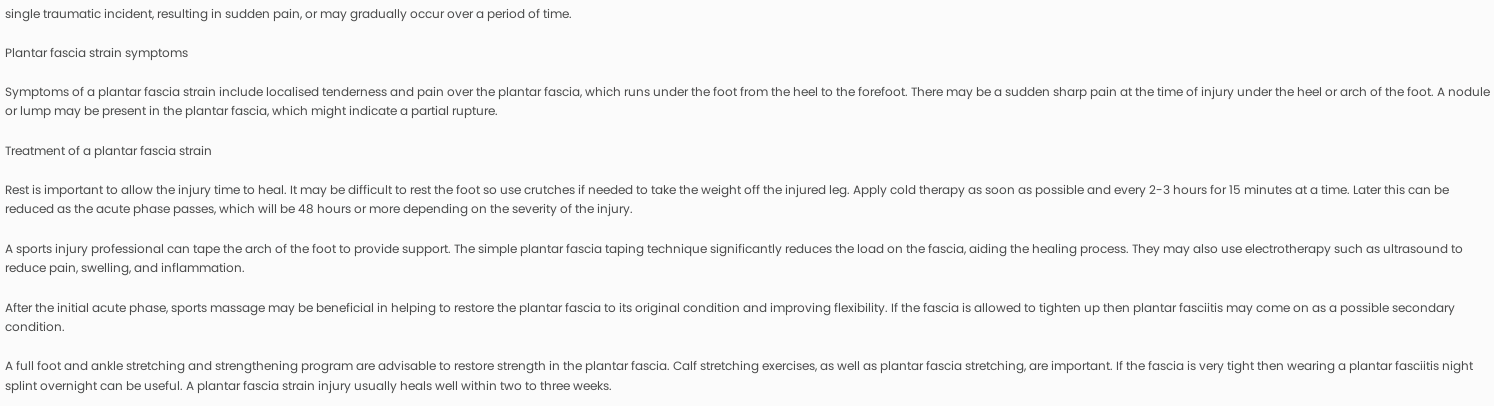single traumatic incident, resulting in sudden pain, or may gradually occur over a period of time.

Plantar fascia strain symptoms

Symptoms of a plantar fascia strain include localised tenderness and pain over the plantar fascia, which runs under the foot from the heel to the forefoot. There may be a sudden sharp pain at the time of injury under the heel or arch of the foot. A nodule or lump may be present in the plantar fascia, which might indicate a partial rupture.

Treatment of a plantar fascia strain

Rest is important to allow the injury time to heal. It may be difficult to rest the foot so use crutches if needed to take the weight off the injured leg. Apply cold therapy as soon as possible and every 2-3 hours for 15 minutes at a time. Later this can be reduced as the acute phase passes, which will be 48 hours or more depending on the severity of the injury.

A sports injury professional can tape the arch of the foot to provide support. The simple plantar fascia taping technique significantly reduces the load on the fascia, aiding the healing process. They may also use electrotherapy such as ultrasound to reduce pain, swelling, and inflammation.

After the initial acute phase, sports massage may be beneficial in helping to restore the plantar fascia to its original condition and improving flexibility. If the fascia is allowed to tighten up then plantar fasciitis may come on as a possible secondary condition.

A full foot and ankle stretching and strengthening program are advisable to restore strength in the plantar fascia. Calf stretching exercises, as well as plantar fascia stretching, are important. If the fascia is very tight then wearing a plantar fasciitis night splint overnight can be useful. A plantar fascia strain injury usually heals well within two to three weeks.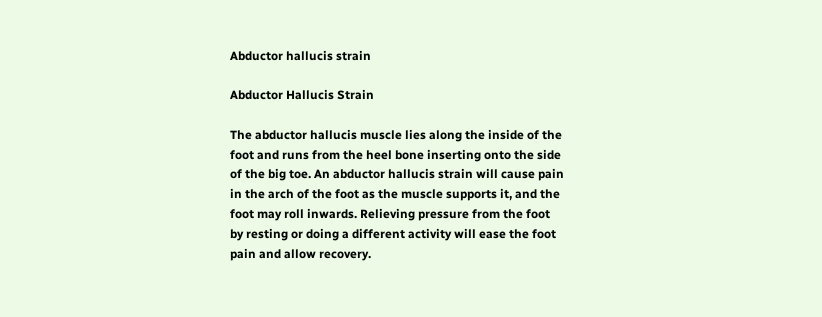Abductor hallucis strain

Abductor Hallucis Strain

The abductor hallucis muscle lies along the inside of the foot and runs from the heel bone inserting onto the side of the big toe. An abductor hallucis strain will cause pain in the arch of the foot as the muscle supports it, and the foot may roll inwards. Relieving pressure from the foot by resting or doing a different activity will ease the foot pain and allow recovery.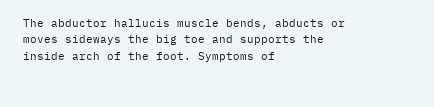The abductor hallucis muscle bends, abducts or moves sideways the big toe and supports the inside arch of the foot. Symptoms of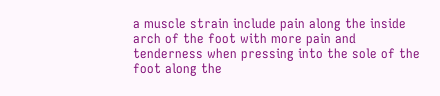a muscle strain include pain along the inside arch of the foot with more pain and tenderness when pressing into the sole of the foot along the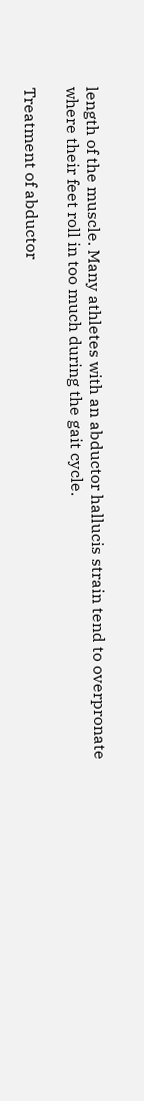length of the muscle. Many athletes with an abductor hallucis strain tend to overpronate where their feet roll in too much during the gait cycle.

Treatment of abductor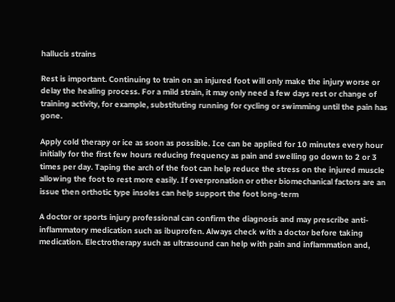hallucis strains

Rest is important. Continuing to train on an injured foot will only make the injury worse or delay the healing process. For a mild strain, it may only need a few days rest or change of training activity, for example, substituting running for cycling or swimming until the pain has gone.

Apply cold therapy or ice as soon as possible. Ice can be applied for 10 minutes every hour initially for the first few hours reducing frequency as pain and swelling go down to 2 or 3 times per day. Taping the arch of the foot can help reduce the stress on the injured muscle allowing the foot to rest more easily. If overpronation or other biomechanical factors are an issue then orthotic type insoles can help support the foot long-term

A doctor or sports injury professional can confirm the diagnosis and may prescribe anti-inflammatory medication such as ibuprofen. Always check with a doctor before taking medication. Electrotherapy such as ultrasound can help with pain and inflammation and,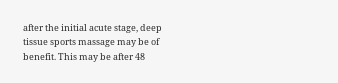after the initial acute stage, deep tissue sports massage may be of benefit. This may be after 48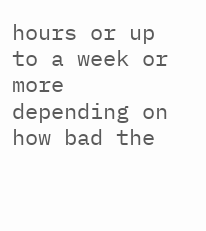hours or up to a week or more depending on how bad the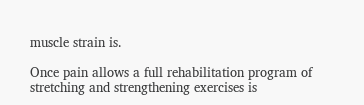muscle strain is.

Once pain allows a full rehabilitation program of stretching and strengthening exercises is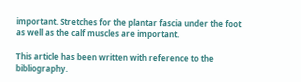important. Stretches for the plantar fascia under the foot as well as the calf muscles are important.

This article has been written with reference to the bibliography.